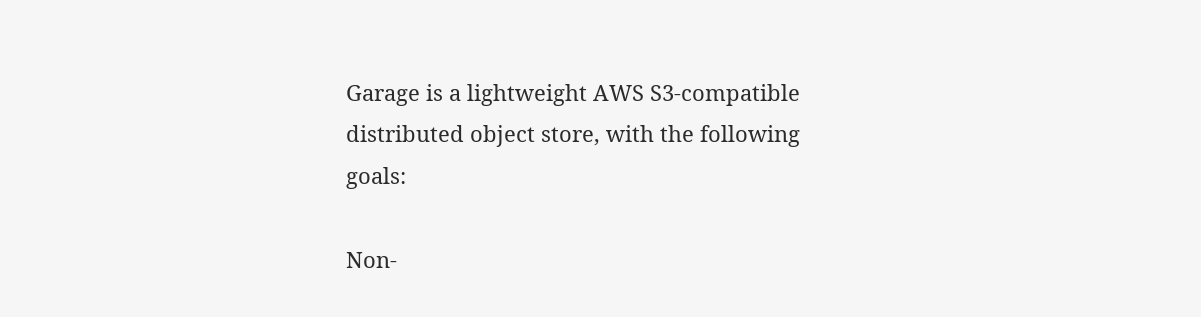Garage is a lightweight AWS S3-compatible distributed object store, with the following goals:

Non-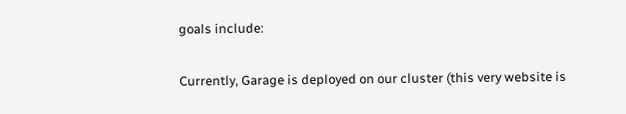goals include:

Currently, Garage is deployed on our cluster (this very website is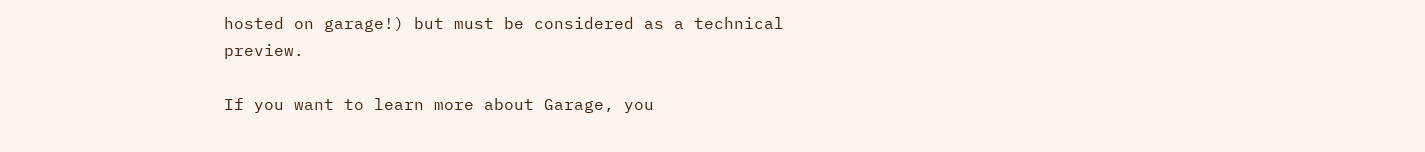hosted on garage!) but must be considered as a technical preview.

If you want to learn more about Garage, you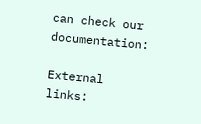can check our documentation:

External links: